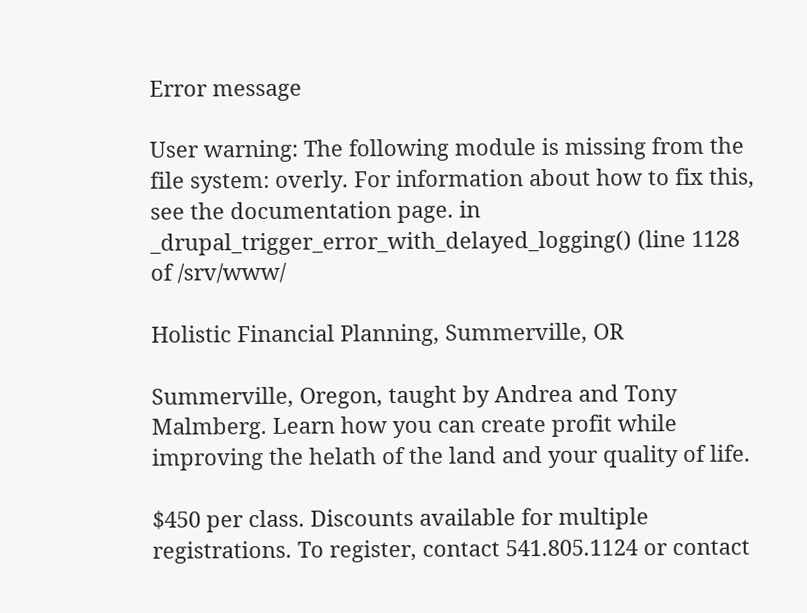Error message

User warning: The following module is missing from the file system: overly. For information about how to fix this, see the documentation page. in _drupal_trigger_error_with_delayed_logging() (line 1128 of /srv/www/

Holistic Financial Planning, Summerville, OR

Summerville, Oregon, taught by Andrea and Tony Malmberg. Learn how you can create profit while improving the helath of the land and your quality of life.

$450 per class. Discounts available for multiple registrations. To register, contact 541.805.1124 or contact